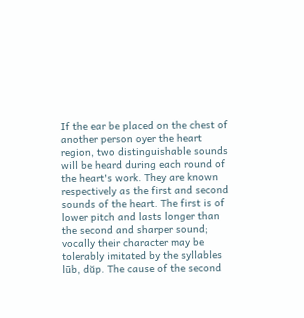If the ear be placed on the chest of another person oyer the heart region, two distinguishable sounds will be heard during each round of the heart's work. They are known respectively as the first and second sounds of the heart. The first is of lower pitch and lasts longer than the second and sharper sound; vocally their character may be tolerably imitated by the syllables lūb, dŭp. The cause of the second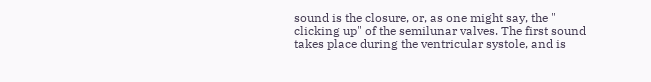sound is the closure, or, as one might say, the " clicking up" of the semilunar valves. The first sound takes place during the ventricular systole, and is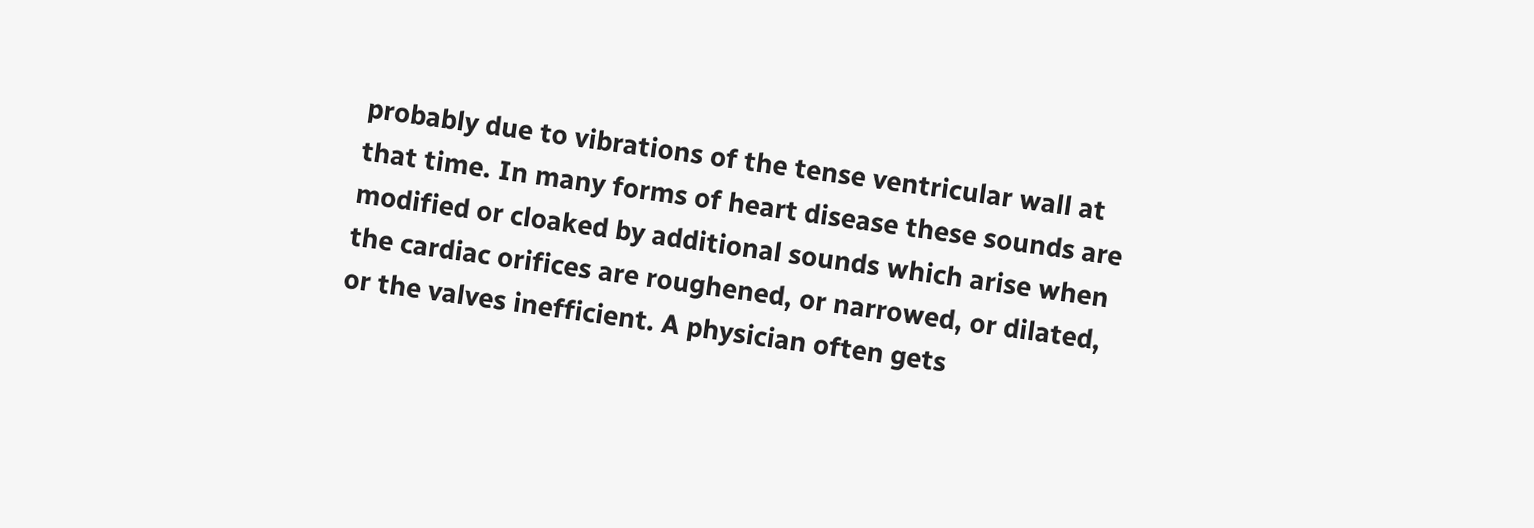probably due to vibrations of the tense ventricular wall at that time. In many forms of heart disease these sounds are modified or cloaked by additional sounds which arise when the cardiac orifices are roughened, or narrowed, or dilated, or the valves inefficient. A physician often gets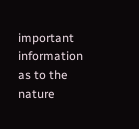important information as to the nature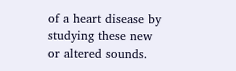of a heart disease by studying these new or altered sounds.